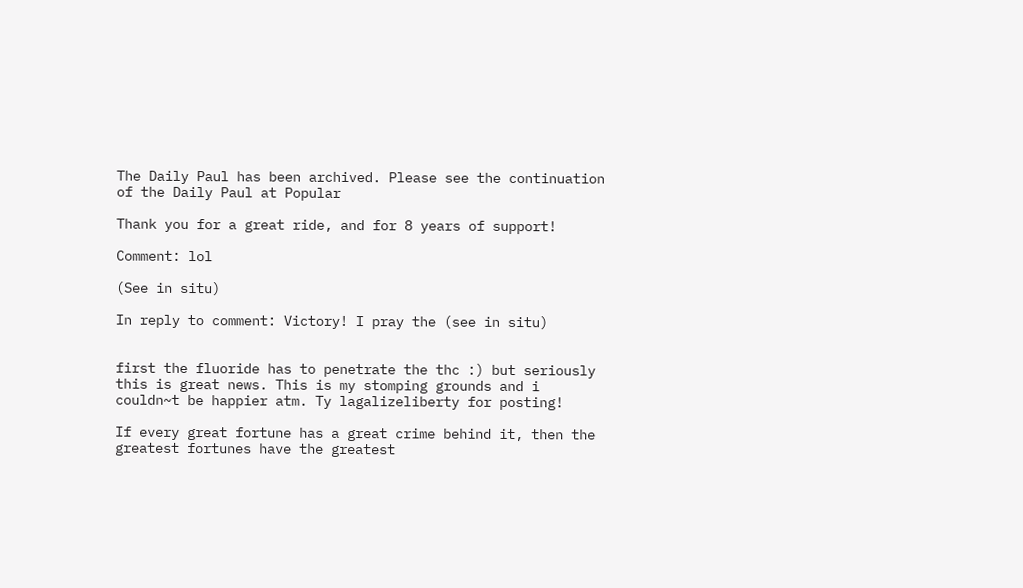The Daily Paul has been archived. Please see the continuation of the Daily Paul at Popular

Thank you for a great ride, and for 8 years of support!

Comment: lol

(See in situ)

In reply to comment: Victory! I pray the (see in situ)


first the fluoride has to penetrate the thc :) but seriously this is great news. This is my stomping grounds and i couldn~t be happier atm. Ty lagalizeliberty for posting!

If every great fortune has a great crime behind it, then the greatest fortunes have the greatest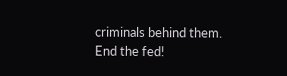criminals behind them. End the fed!